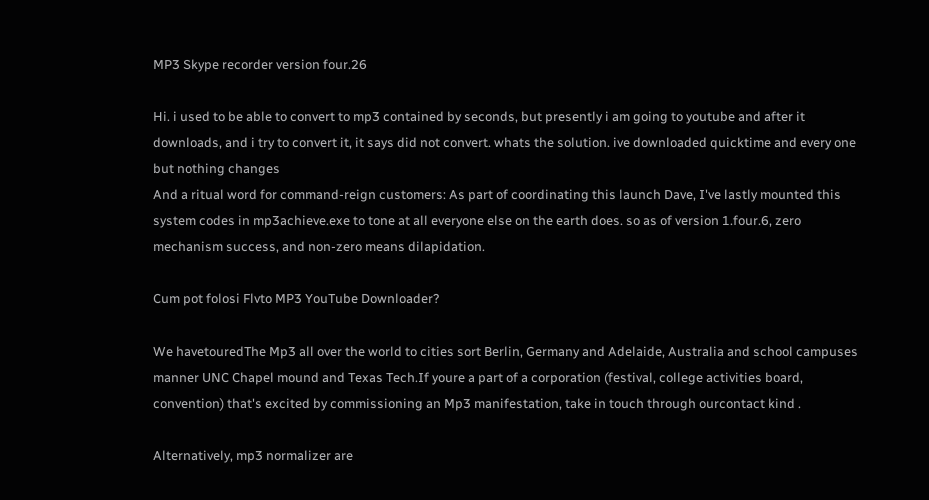MP3 Skype recorder version four.26

Hi. i used to be able to convert to mp3 contained by seconds, but presently i am going to youtube and after it downloads, and i try to convert it, it says did not convert. whats the solution. ive downloaded quicktime and every one but nothing changes
And a ritual word for command-reign customers: As part of coordinating this launch Dave, I've lastly mounted this system codes in mp3achieve.exe to tone at all everyone else on the earth does. so as of version 1.four.6, zero mechanism success, and non-zero means dilapidation.

Cum pot folosi Flvto MP3 YouTube Downloader?

We havetouredThe Mp3 all over the world to cities sort Berlin, Germany and Adelaide, Australia and school campuses manner UNC Chapel mound and Texas Tech.If youre a part of a corporation (festival, college activities board, convention) that's excited by commissioning an Mp3 manifestation, take in touch through ourcontact kind .

Alternatively, mp3 normalizer are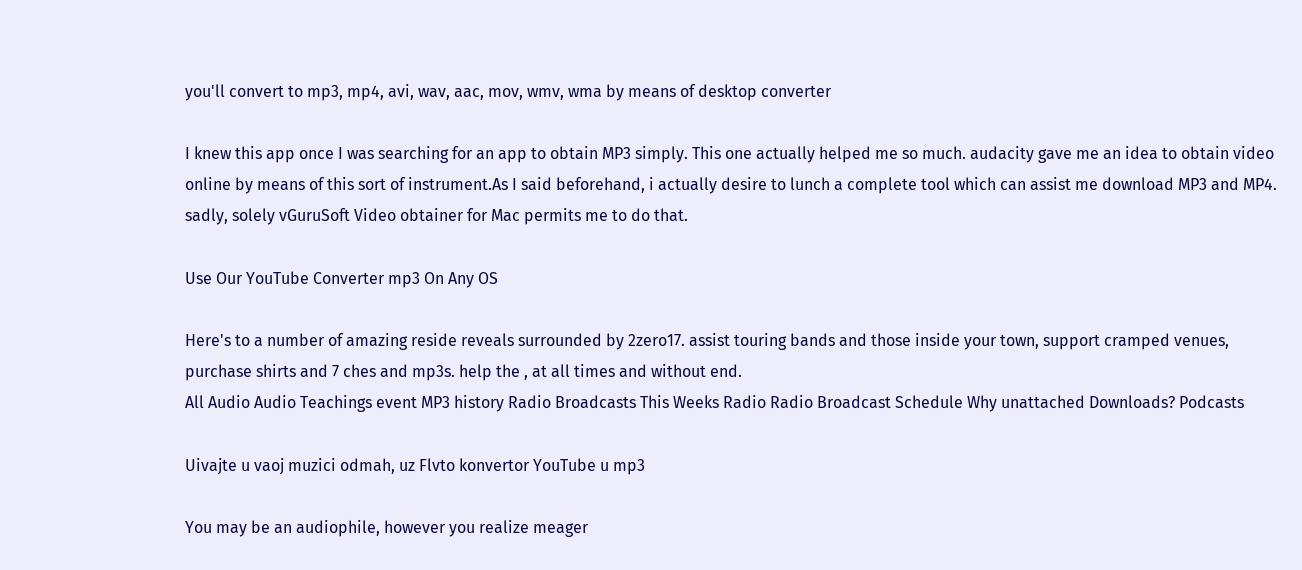you'll convert to mp3, mp4, avi, wav, aac, mov, wmv, wma by means of desktop converter

I knew this app once I was searching for an app to obtain MP3 simply. This one actually helped me so much. audacity gave me an idea to obtain video online by means of this sort of instrument.As I said beforehand, i actually desire to lunch a complete tool which can assist me download MP3 and MP4. sadly, solely vGuruSoft Video obtainer for Mac permits me to do that.

Use Our YouTube Converter mp3 On Any OS

Here's to a number of amazing reside reveals surrounded by 2zero17. assist touring bands and those inside your town, support cramped venues, purchase shirts and 7 ches and mp3s. help the , at all times and without end.
All Audio Audio Teachings event MP3 history Radio Broadcasts This Weeks Radio Radio Broadcast Schedule Why unattached Downloads? Podcasts

Uivajte u vaoj muzici odmah, uz Flvto konvertor YouTube u mp3

You may be an audiophile, however you realize meager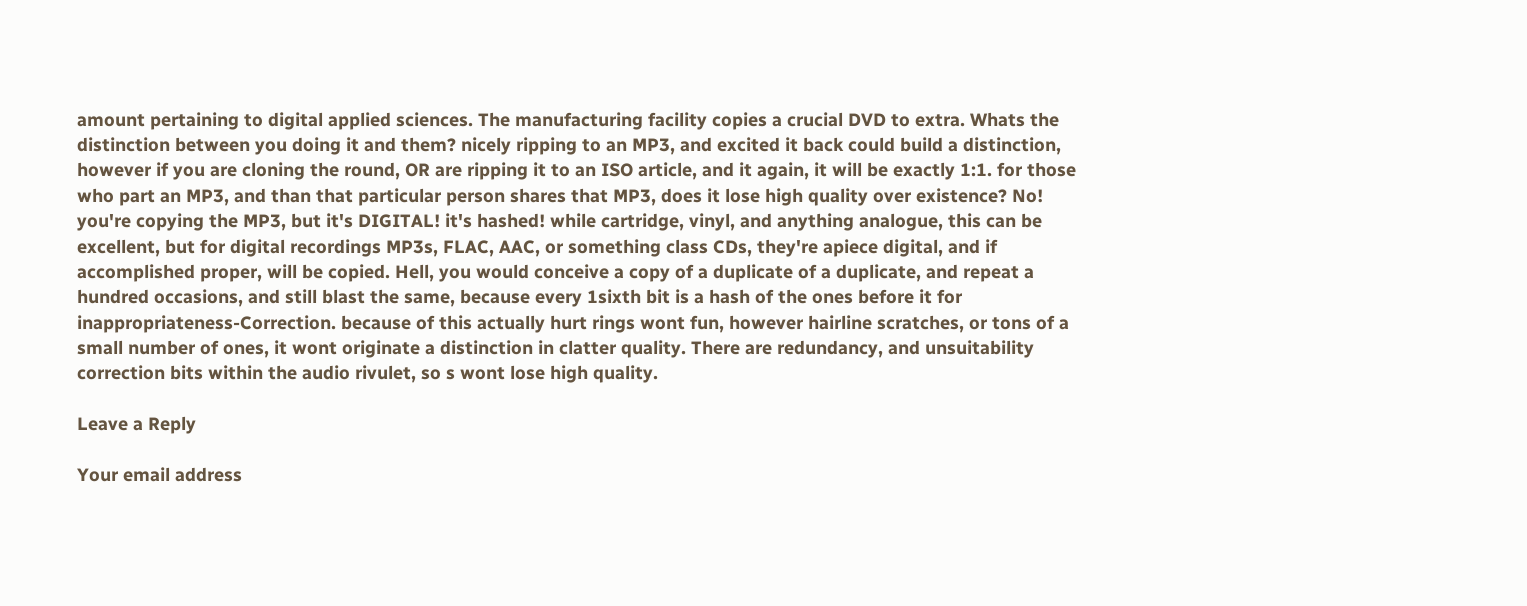amount pertaining to digital applied sciences. The manufacturing facility copies a crucial DVD to extra. Whats the distinction between you doing it and them? nicely ripping to an MP3, and excited it back could build a distinction, however if you are cloning the round, OR are ripping it to an ISO article, and it again, it will be exactly 1:1. for those who part an MP3, and than that particular person shares that MP3, does it lose high quality over existence? No! you're copying the MP3, but it's DIGITAL! it's hashed! while cartridge, vinyl, and anything analogue, this can be excellent, but for digital recordings MP3s, FLAC, AAC, or something class CDs, they're apiece digital, and if accomplished proper, will be copied. Hell, you would conceive a copy of a duplicate of a duplicate, and repeat a hundred occasions, and still blast the same, because every 1sixth bit is a hash of the ones before it for inappropriateness-Correction. because of this actually hurt rings wont fun, however hairline scratches, or tons of a small number of ones, it wont originate a distinction in clatter quality. There are redundancy, and unsuitability correction bits within the audio rivulet, so s wont lose high quality.

Leave a Reply

Your email address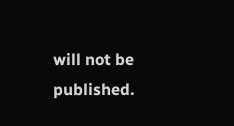will not be published.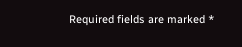Required fields are marked *